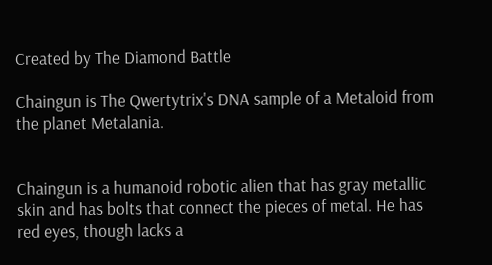Created by The Diamond Battle

Chaingun is The Qwertytrix's DNA sample of a Metaloid from the planet Metalania.


Chaingun is a humanoid robotic alien that has gray metallic skin and has bolts that connect the pieces of metal. He has red eyes, though lacks a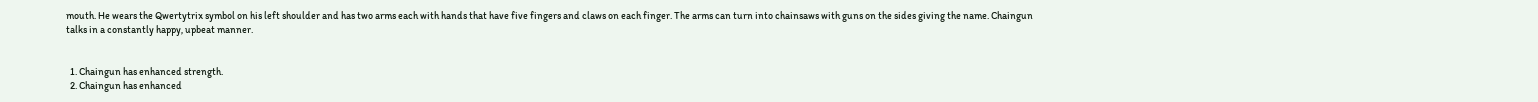mouth. He wears the Qwertytrix symbol on his left shoulder and has two arms each with hands that have five fingers and claws on each finger. The arms can turn into chainsaws with guns on the sides giving the name. Chaingun talks in a constantly happy, upbeat manner.


  1. Chaingun has enhanced strength.
  2. Chaingun has enhanced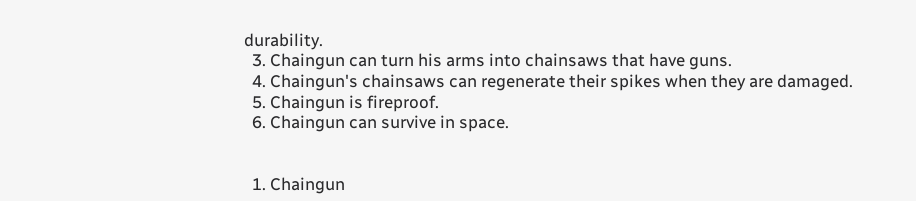durability.
  3. Chaingun can turn his arms into chainsaws that have guns.
  4. Chaingun's chainsaws can regenerate their spikes when they are damaged.
  5. Chaingun is fireproof.
  6. Chaingun can survive in space.


  1. Chaingun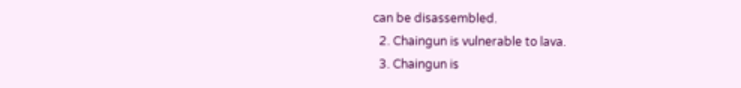can be disassembled.
  2. Chaingun is vulnerable to lava.
  3. Chaingun is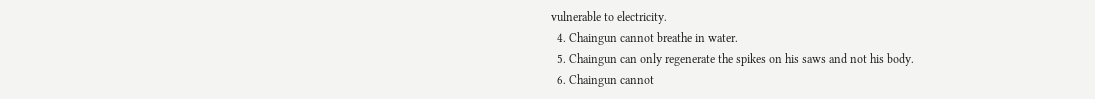vulnerable to electricity.
  4. Chaingun cannot breathe in water.
  5. Chaingun can only regenerate the spikes on his saws and not his body.
  6. Chaingun cannot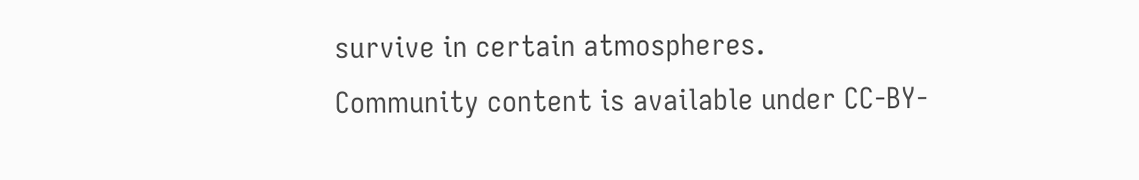survive in certain atmospheres.
Community content is available under CC-BY-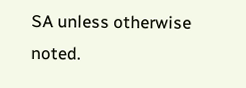SA unless otherwise noted.